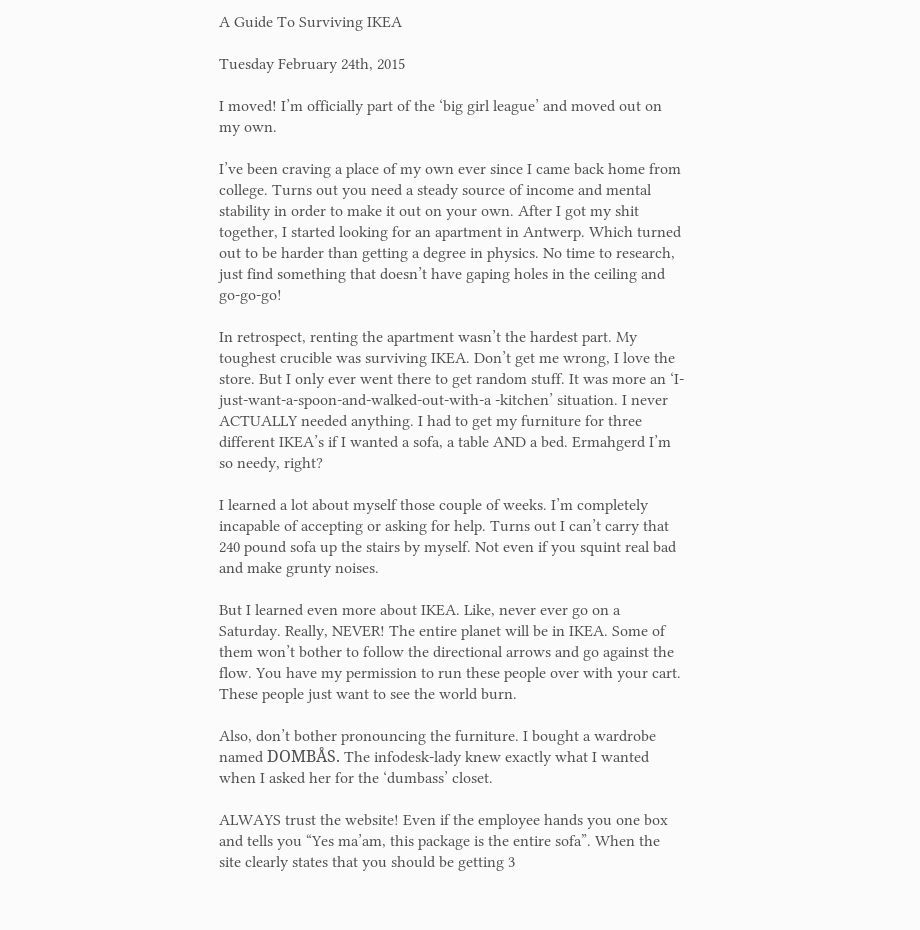A Guide To Surviving IKEA

Tuesday February 24th, 2015

I moved! I’m officially part of the ‘big girl league’ and moved out on my own.

I’ve been craving a place of my own ever since I came back home from college. Turns out you need a steady source of income and mental stability in order to make it out on your own. After I got my shit together, I started looking for an apartment in Antwerp. Which turned out to be harder than getting a degree in physics. No time to research, just find something that doesn’t have gaping holes in the ceiling and go-go-go!

In retrospect, renting the apartment wasn’t the hardest part. My toughest crucible was surviving IKEA. Don’t get me wrong, I love the store. But I only ever went there to get random stuff. It was more an ‘I-just-want-a-spoon-and-walked-out-with-a -kitchen’ situation. I never ACTUALLY needed anything. I had to get my furniture for three different IKEA’s if I wanted a sofa, a table AND a bed. Ermahgerd I’m so needy, right?

I learned a lot about myself those couple of weeks. I’m completely incapable of accepting or asking for help. Turns out I can’t carry that 240 pound sofa up the stairs by myself. Not even if you squint real bad and make grunty noises.

But I learned even more about IKEA. Like, never ever go on a Saturday. Really, NEVER! The entire planet will be in IKEA. Some of them won’t bother to follow the directional arrows and go against the flow. You have my permission to run these people over with your cart. These people just want to see the world burn.

Also, don’t bother pronouncing the furniture. I bought a wardrobe named DOMBÅS. The infodesk-lady knew exactly what I wanted when I asked her for the ‘dumbass’ closet.

ALWAYS trust the website! Even if the employee hands you one box and tells you “Yes ma’am, this package is the entire sofa”. When the site clearly states that you should be getting 3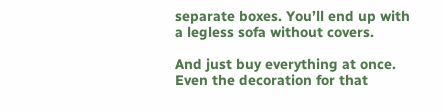separate boxes. You’ll end up with a legless sofa without covers.

And just buy everything at once. Even the decoration for that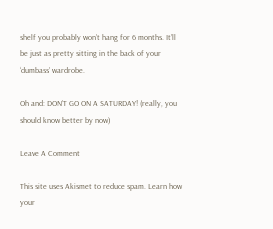shelf you probably won’t hang for 6 months. It’ll be just as pretty sitting in the back of your ‘dumbass’ wardrobe.

Oh and: DON’T GO ON A SATURDAY! (really, you should know better by now)

Leave A Comment

This site uses Akismet to reduce spam. Learn how your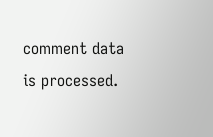comment data is processed.